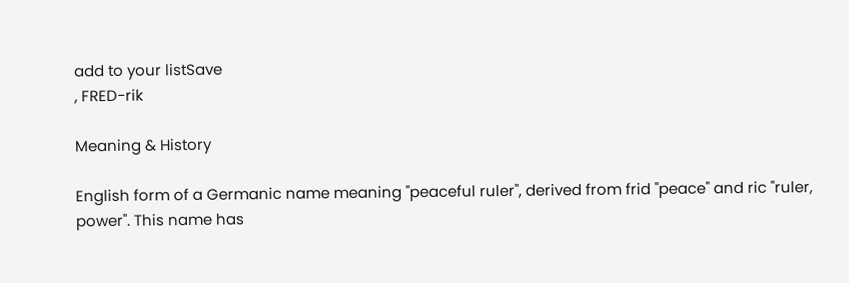add to your listSave
, FRED-rik

Meaning & History

English form of a Germanic name meaning "peaceful ruler", derived from frid "peace" and ric "ruler, power". This name has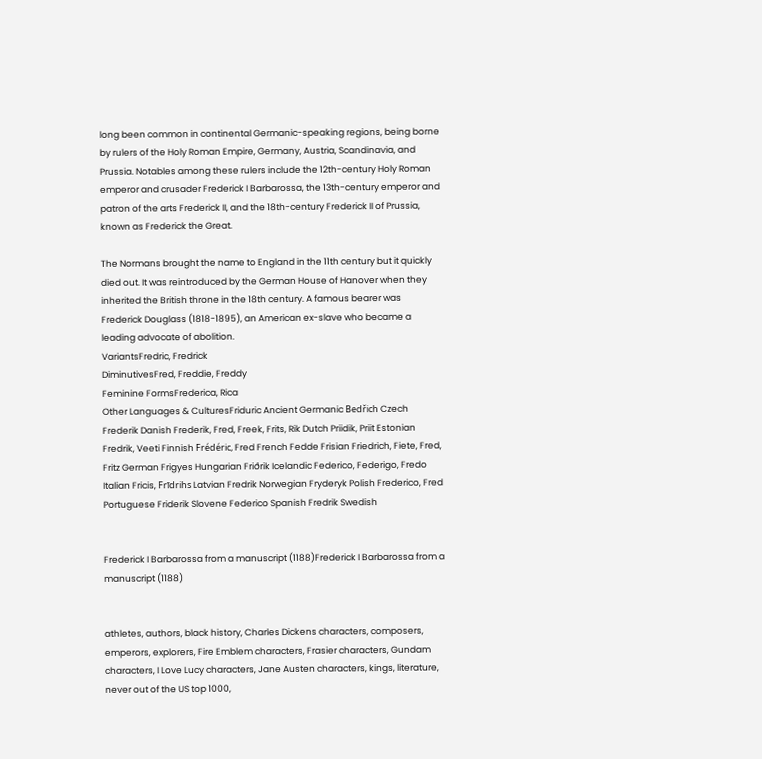long been common in continental Germanic-speaking regions, being borne by rulers of the Holy Roman Empire, Germany, Austria, Scandinavia, and Prussia. Notables among these rulers include the 12th-century Holy Roman emperor and crusader Frederick I Barbarossa, the 13th-century emperor and patron of the arts Frederick II, and the 18th-century Frederick II of Prussia, known as Frederick the Great.

The Normans brought the name to England in the 11th century but it quickly died out. It was reintroduced by the German House of Hanover when they inherited the British throne in the 18th century. A famous bearer was Frederick Douglass (1818-1895), an American ex-slave who became a leading advocate of abolition.
VariantsFredric, Fredrick
DiminutivesFred, Freddie, Freddy
Feminine FormsFrederica, Rica
Other Languages & CulturesFriduric Ancient Germanic Bedřich Czech Frederik Danish Frederik, Fred, Freek, Frits, Rik Dutch Priidik, Priit Estonian Fredrik, Veeti Finnish Frédéric, Fred French Fedde Frisian Friedrich, Fiete, Fred, Fritz German Frigyes Hungarian Friðrik Icelandic Federico, Federigo, Fredo Italian Fricis, Frīdrihs Latvian Fredrik Norwegian Fryderyk Polish Frederico, Fred Portuguese Friderik Slovene Federico Spanish Fredrik Swedish


Frederick I Barbarossa from a manuscript (1188)Frederick I Barbarossa from a manuscript (1188)


athletes, authors, black history, Charles Dickens characters, composers, emperors, explorers, Fire Emblem characters, Frasier characters, Gundam characters, I Love Lucy characters, Jane Austen characters, kings, literature, never out of the US top 1000,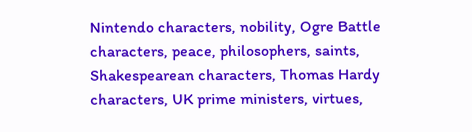Nintendo characters, nobility, Ogre Battle characters, peace, philosophers, saints, Shakespearean characters, Thomas Hardy characters, UK prime ministers, virtues,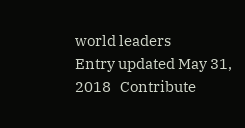world leaders
Entry updated May 31, 2018   Contribute